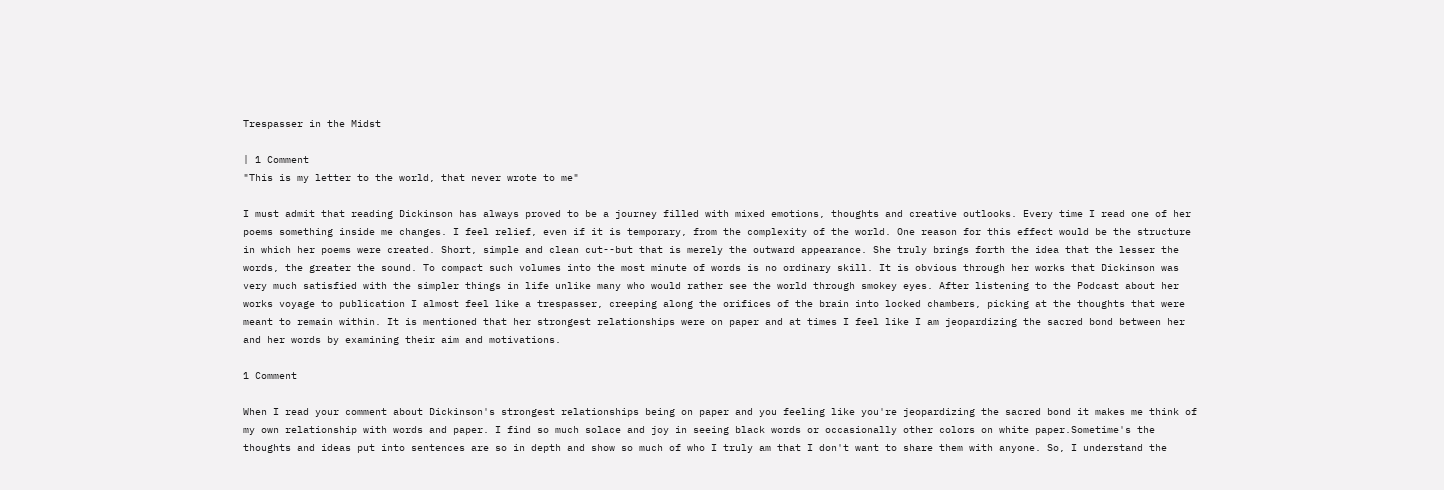Trespasser in the Midst

| 1 Comment
"This is my letter to the world, that never wrote to me"

I must admit that reading Dickinson has always proved to be a journey filled with mixed emotions, thoughts and creative outlooks. Every time I read one of her poems something inside me changes. I feel relief, even if it is temporary, from the complexity of the world. One reason for this effect would be the structure in which her poems were created. Short, simple and clean cut--but that is merely the outward appearance. She truly brings forth the idea that the lesser the words, the greater the sound. To compact such volumes into the most minute of words is no ordinary skill. It is obvious through her works that Dickinson was very much satisfied with the simpler things in life unlike many who would rather see the world through smokey eyes. After listening to the Podcast about her works voyage to publication I almost feel like a trespasser, creeping along the orifices of the brain into locked chambers, picking at the thoughts that were meant to remain within. It is mentioned that her strongest relationships were on paper and at times I feel like I am jeopardizing the sacred bond between her and her words by examining their aim and motivations.

1 Comment

When I read your comment about Dickinson's strongest relationships being on paper and you feeling like you're jeopardizing the sacred bond it makes me think of my own relationship with words and paper. I find so much solace and joy in seeing black words or occasionally other colors on white paper.Sometime's the thoughts and ideas put into sentences are so in depth and show so much of who I truly am that I don't want to share them with anyone. So, I understand the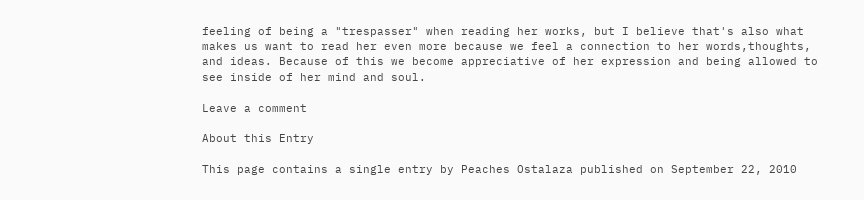feeling of being a "trespasser" when reading her works, but I believe that's also what makes us want to read her even more because we feel a connection to her words,thoughts, and ideas. Because of this we become appreciative of her expression and being allowed to see inside of her mind and soul.

Leave a comment

About this Entry

This page contains a single entry by Peaches Ostalaza published on September 22, 2010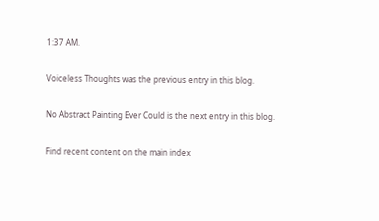1:37 AM.

Voiceless Thoughts was the previous entry in this blog.

No Abstract Painting Ever Could is the next entry in this blog.

Find recent content on the main index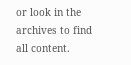or look in the archives to find all content.